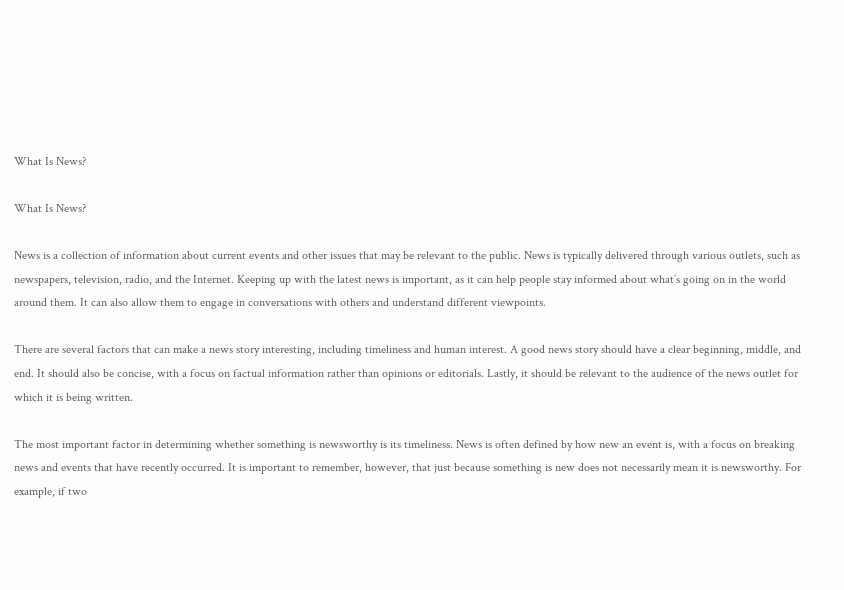What Is News?

What Is News?

News is a collection of information about current events and other issues that may be relevant to the public. News is typically delivered through various outlets, such as newspapers, television, radio, and the Internet. Keeping up with the latest news is important, as it can help people stay informed about what’s going on in the world around them. It can also allow them to engage in conversations with others and understand different viewpoints.

There are several factors that can make a news story interesting, including timeliness and human interest. A good news story should have a clear beginning, middle, and end. It should also be concise, with a focus on factual information rather than opinions or editorials. Lastly, it should be relevant to the audience of the news outlet for which it is being written.

The most important factor in determining whether something is newsworthy is its timeliness. News is often defined by how new an event is, with a focus on breaking news and events that have recently occurred. It is important to remember, however, that just because something is new does not necessarily mean it is newsworthy. For example, if two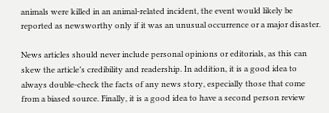animals were killed in an animal-related incident, the event would likely be reported as newsworthy only if it was an unusual occurrence or a major disaster.

News articles should never include personal opinions or editorials, as this can skew the article’s credibility and readership. In addition, it is a good idea to always double-check the facts of any news story, especially those that come from a biased source. Finally, it is a good idea to have a second person review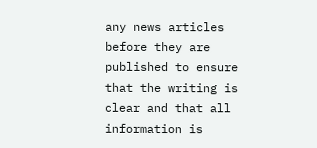any news articles before they are published to ensure that the writing is clear and that all information is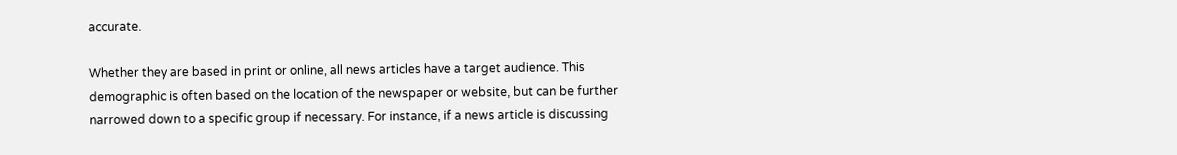accurate.

Whether they are based in print or online, all news articles have a target audience. This demographic is often based on the location of the newspaper or website, but can be further narrowed down to a specific group if necessary. For instance, if a news article is discussing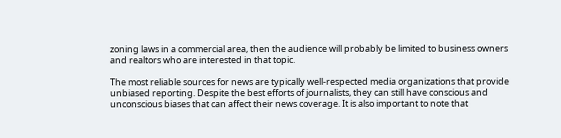zoning laws in a commercial area, then the audience will probably be limited to business owners and realtors who are interested in that topic.

The most reliable sources for news are typically well-respected media organizations that provide unbiased reporting. Despite the best efforts of journalists, they can still have conscious and unconscious biases that can affect their news coverage. It is also important to note that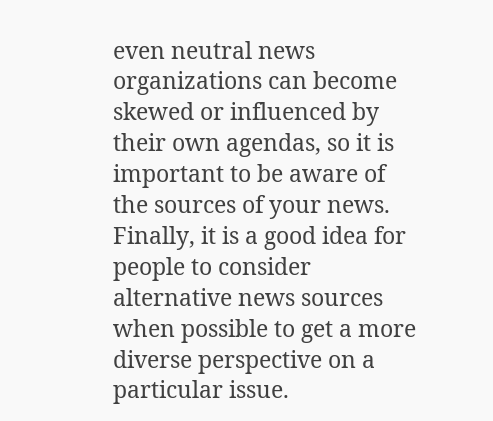even neutral news organizations can become skewed or influenced by their own agendas, so it is important to be aware of the sources of your news. Finally, it is a good idea for people to consider alternative news sources when possible to get a more diverse perspective on a particular issue.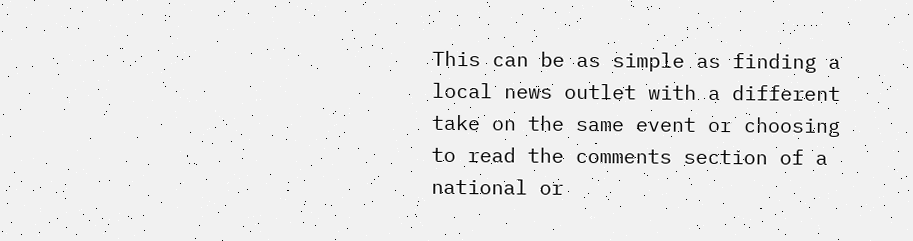This can be as simple as finding a local news outlet with a different take on the same event or choosing to read the comments section of a national or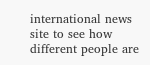international news site to see how different people are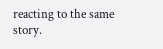reacting to the same story.